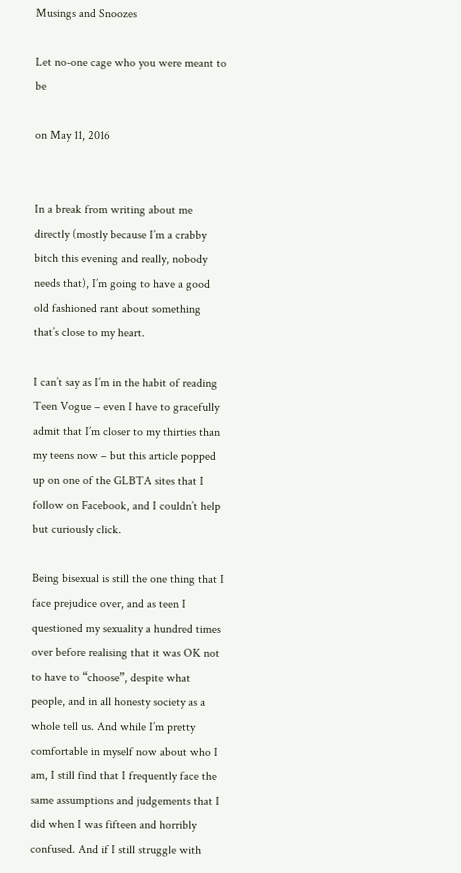Musings and Snoozes

Let no-one cage who you were meant to be

on May 11, 2016


In a break from writing about me directly (mostly because I’m a crabby bitch this evening and really, nobody needs that), I’m going to have a good old fashioned rant about something that’s close to my heart.

I can’t say as I’m in the habit of reading Teen Vogue – even I have to gracefully admit that I’m closer to my thirties than my teens now – but this article popped up on one of the GLBTA sites that I follow on Facebook, and I couldn’t help but curiously click.

Being bisexual is still the one thing that I face prejudice over, and as teen I questioned my sexuality a hundred times over before realising that it was OK not to have to “choose”, despite what people, and in all honesty society as a whole tell us. And while I’m pretty comfortable in myself now about who I am, I still find that I frequently face the same assumptions and judgements that I did when I was fifteen and horribly confused. And if I still struggle with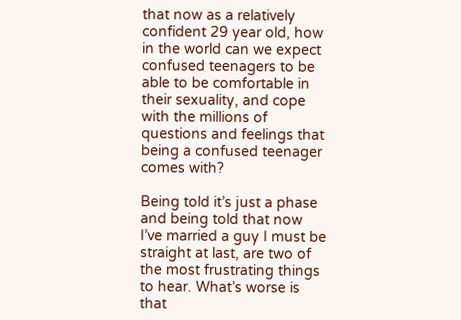that now as a relatively confident 29 year old, how in the world can we expect confused teenagers to be able to be comfortable in their sexuality, and cope with the millions of questions and feelings that being a confused teenager comes with?

Being told it’s just a phase and being told that now I’ve married a guy I must be straight at last, are two of the most frustrating things to hear. What’s worse is that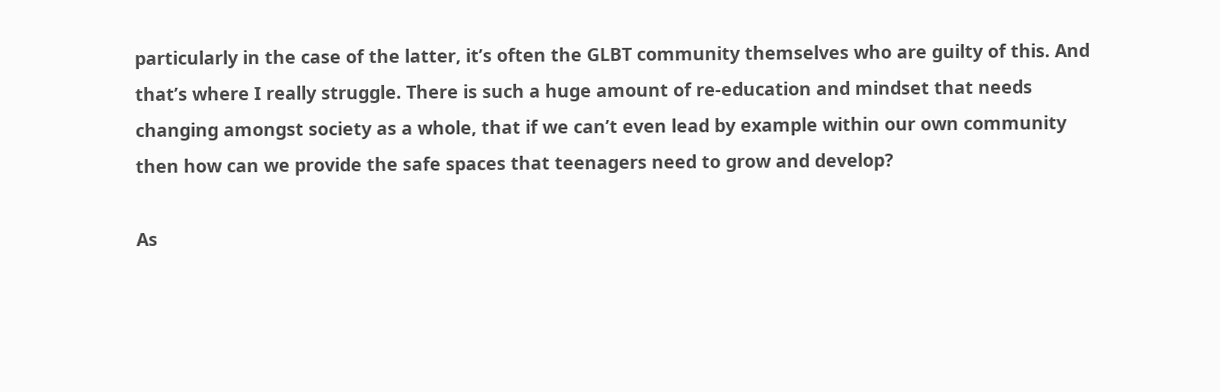particularly in the case of the latter, it’s often the GLBT community themselves who are guilty of this. And that’s where I really struggle. There is such a huge amount of re-education and mindset that needs changing amongst society as a whole, that if we can’t even lead by example within our own community then how can we provide the safe spaces that teenagers need to grow and develop?

As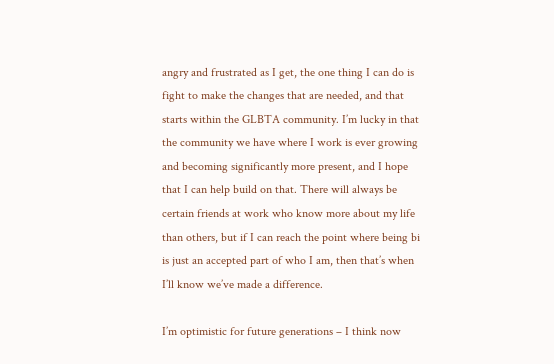angry and frustrated as I get, the one thing I can do is fight to make the changes that are needed, and that starts within the GLBTA community. I’m lucky in that the community we have where I work is ever growing and becoming significantly more present, and I hope that I can help build on that. There will always be certain friends at work who know more about my life than others, but if I can reach the point where being bi is just an accepted part of who I am, then that’s when I’ll know we’ve made a difference.

I’m optimistic for future generations – I think now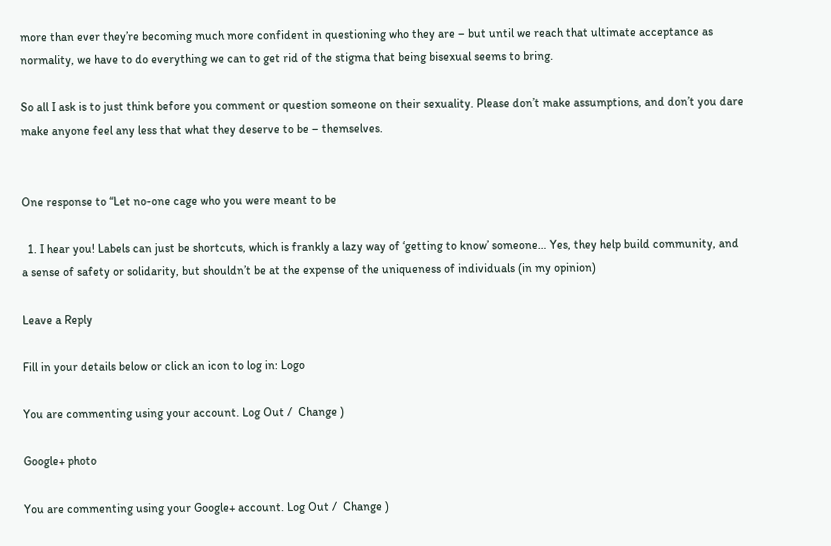more than ever they’re becoming much more confident in questioning who they are – but until we reach that ultimate acceptance as normality, we have to do everything we can to get rid of the stigma that being bisexual seems to bring.

So all I ask is to just think before you comment or question someone on their sexuality. Please don’t make assumptions, and don’t you dare make anyone feel any less that what they deserve to be – themselves.


One response to “Let no-one cage who you were meant to be

  1. I hear you! Labels can just be shortcuts, which is frankly a lazy way of ‘getting to know’ someone… Yes, they help build community, and a sense of safety or solidarity, but shouldn’t be at the expense of the uniqueness of individuals (in my opinion)

Leave a Reply

Fill in your details below or click an icon to log in: Logo

You are commenting using your account. Log Out /  Change )

Google+ photo

You are commenting using your Google+ account. Log Out /  Change )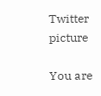Twitter picture

You are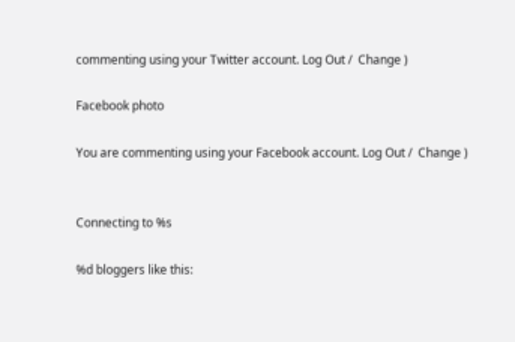commenting using your Twitter account. Log Out /  Change )

Facebook photo

You are commenting using your Facebook account. Log Out /  Change )


Connecting to %s

%d bloggers like this: